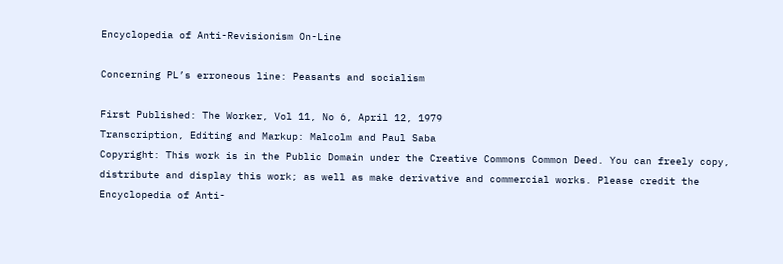Encyclopedia of Anti-Revisionism On-Line

Concerning PL’s erroneous line: Peasants and socialism

First Published: The Worker, Vol 11, No 6, April 12, 1979
Transcription, Editing and Markup: Malcolm and Paul Saba
Copyright: This work is in the Public Domain under the Creative Commons Common Deed. You can freely copy, distribute and display this work; as well as make derivative and commercial works. Please credit the Encyclopedia of Anti-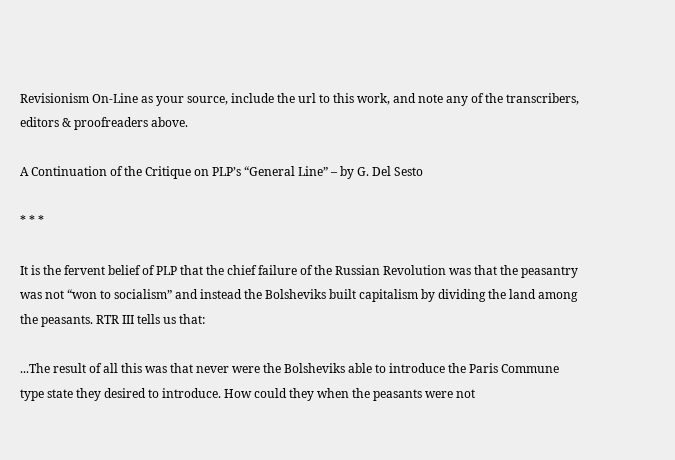Revisionism On-Line as your source, include the url to this work, and note any of the transcribers, editors & proofreaders above.

A Continuation of the Critique on PLP’s “General Line” – by G. Del Sesto

* * *

It is the fervent belief of PLP that the chief failure of the Russian Revolution was that the peasantry was not “won to socialism” and instead the Bolsheviks built capitalism by dividing the land among the peasants. RTR III tells us that:

...The result of all this was that never were the Bolsheviks able to introduce the Paris Commune type state they desired to introduce. How could they when the peasants were not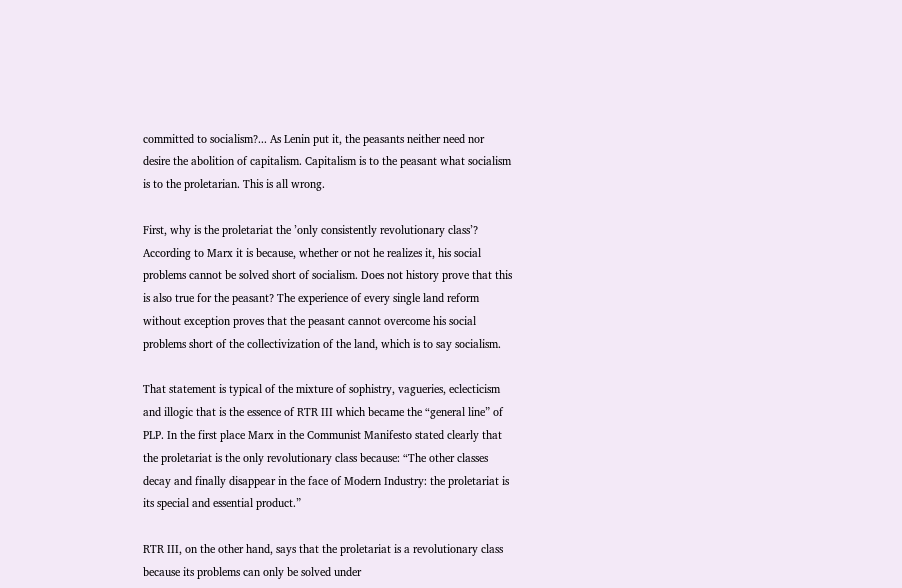committed to socialism?... As Lenin put it, the peasants neither need nor desire the abolition of capitalism. Capitalism is to the peasant what socialism is to the proletarian. This is all wrong.

First, why is the proletariat the ’only consistently revolutionary class’? According to Marx it is because, whether or not he realizes it, his social problems cannot be solved short of socialism. Does not history prove that this is also true for the peasant? The experience of every single land reform without exception proves that the peasant cannot overcome his social problems short of the collectivization of the land, which is to say socialism.

That statement is typical of the mixture of sophistry, vagueries, eclecticism and illogic that is the essence of RTR III which became the “general line” of PLP. In the first place Marx in the Communist Manifesto stated clearly that the proletariat is the only revolutionary class because: “The other classes decay and finally disappear in the face of Modern Industry: the proletariat is its special and essential product.”

RTR III, on the other hand, says that the proletariat is a revolutionary class because its problems can only be solved under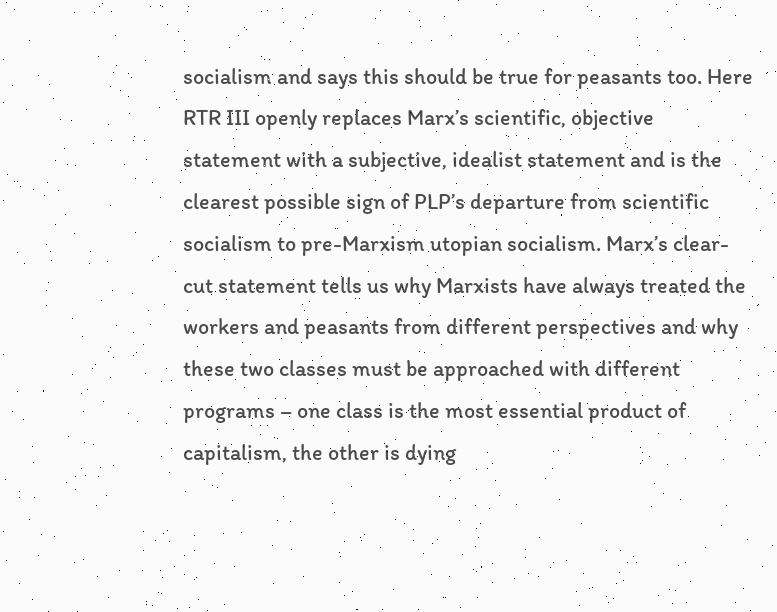socialism and says this should be true for peasants too. Here RTR III openly replaces Marx’s scientific, objective statement with a subjective, idealist statement and is the clearest possible sign of PLP’s departure from scientific socialism to pre-Marxism utopian socialism. Marx’s clear-cut statement tells us why Marxists have always treated the workers and peasants from different perspectives and why these two classes must be approached with different programs – one class is the most essential product of capitalism, the other is dying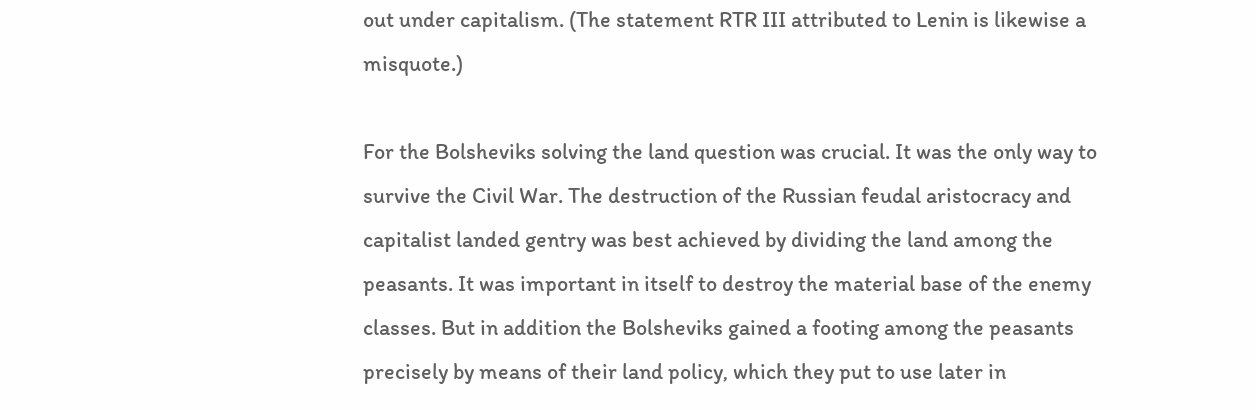out under capitalism. (The statement RTR III attributed to Lenin is likewise a misquote.)

For the Bolsheviks solving the land question was crucial. It was the only way to survive the Civil War. The destruction of the Russian feudal aristocracy and capitalist landed gentry was best achieved by dividing the land among the peasants. It was important in itself to destroy the material base of the enemy classes. But in addition the Bolsheviks gained a footing among the peasants precisely by means of their land policy, which they put to use later in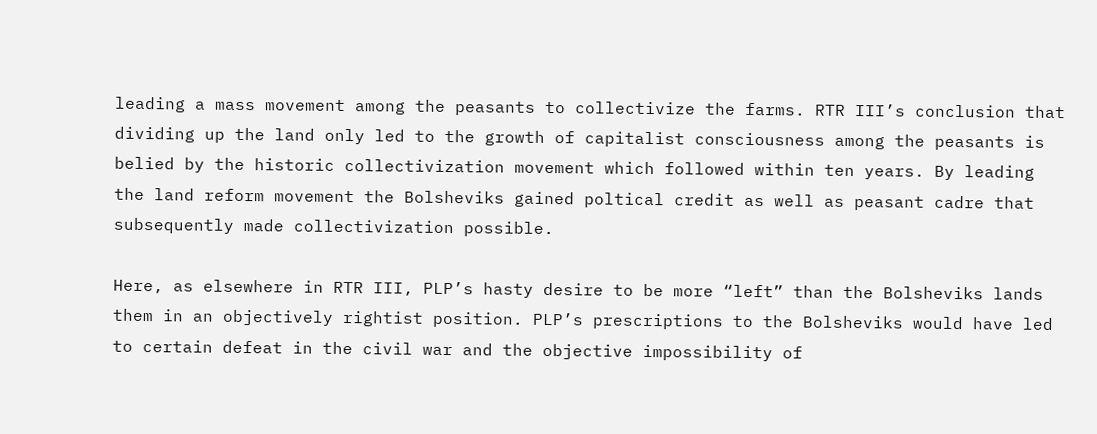leading a mass movement among the peasants to collectivize the farms. RTR III’s conclusion that dividing up the land only led to the growth of capitalist consciousness among the peasants is belied by the historic collectivization movement which followed within ten years. By leading the land reform movement the Bolsheviks gained poltical credit as well as peasant cadre that subsequently made collectivization possible.

Here, as elsewhere in RTR III, PLP’s hasty desire to be more “left” than the Bolsheviks lands them in an objectively rightist position. PLP’s prescriptions to the Bolsheviks would have led to certain defeat in the civil war and the objective impossibility of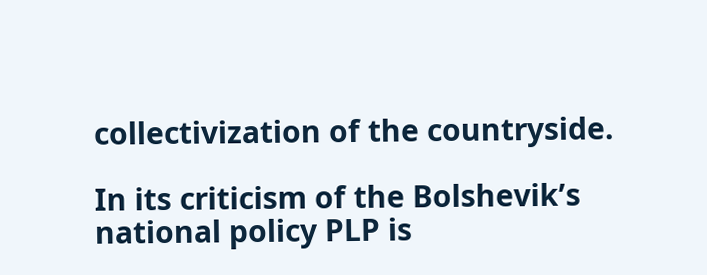collectivization of the countryside.

In its criticism of the Bolshevik’s national policy PLP is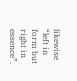likewise “left in form but right in essence”.